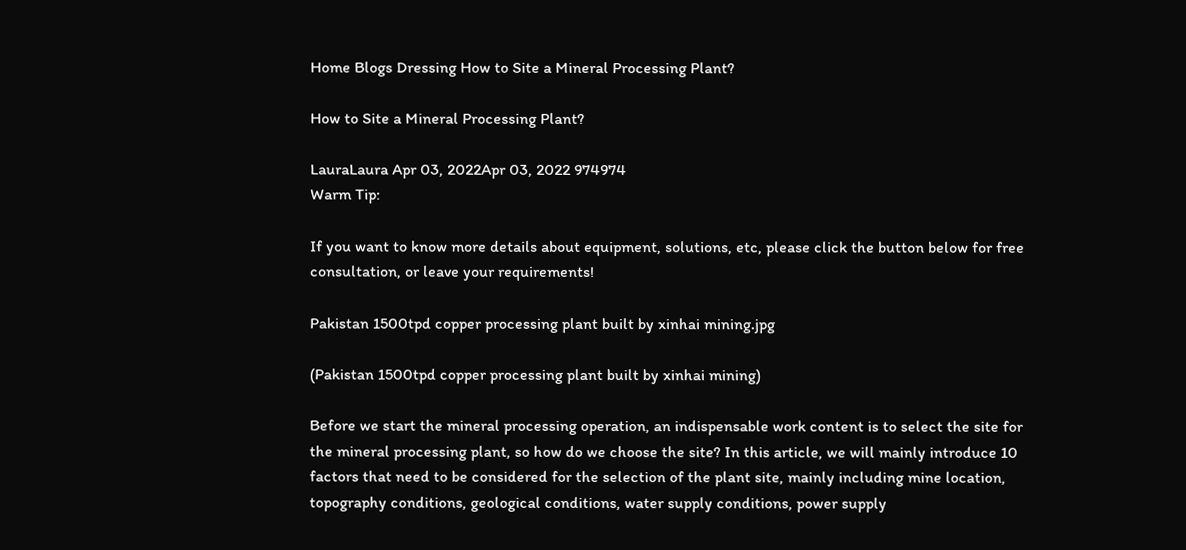Home Blogs Dressing How to Site a Mineral Processing Plant?

How to Site a Mineral Processing Plant?

LauraLaura Apr 03, 2022Apr 03, 2022 974974
Warm Tip:

If you want to know more details about equipment, solutions, etc, please click the button below for free consultation, or leave your requirements!

Pakistan 1500tpd copper processing plant built by xinhai mining.jpg

(Pakistan 1500tpd copper processing plant built by xinhai mining)

Before we start the mineral processing operation, an indispensable work content is to select the site for the mineral processing plant, so how do we choose the site? In this article, we will mainly introduce 10 factors that need to be considered for the selection of the plant site, mainly including mine location, topography conditions, geological conditions, water supply conditions, power supply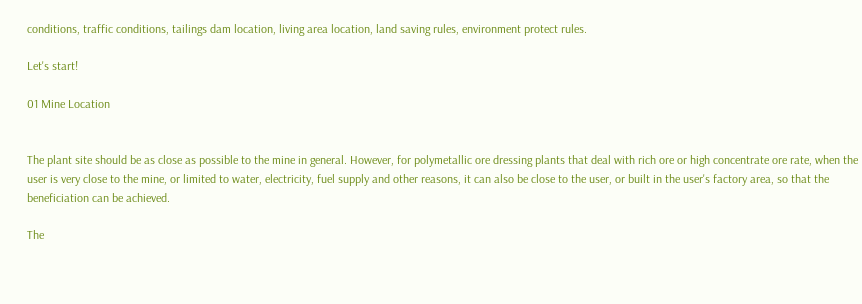conditions, traffic conditions, tailings dam location, living area location, land saving rules, environment protect rules.

Let's start!

01 Mine Location


The plant site should be as close as possible to the mine in general. However, for polymetallic ore dressing plants that deal with rich ore or high concentrate ore rate, when the user is very close to the mine, or limited to water, electricity, fuel supply and other reasons, it can also be close to the user, or built in the user's factory area, so that the beneficiation can be achieved.

The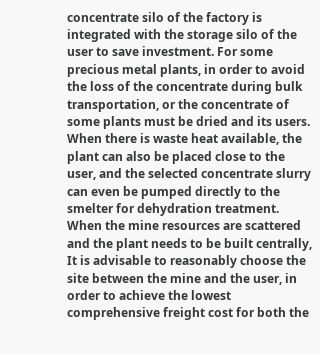concentrate silo of the factory is integrated with the storage silo of the user to save investment. For some precious metal plants, in order to avoid the loss of the concentrate during bulk transportation, or the concentrate of some plants must be dried and its users. When there is waste heat available, the plant can also be placed close to the user, and the selected concentrate slurry can even be pumped directly to the smelter for dehydration treatment. When the mine resources are scattered and the plant needs to be built centrally, It is advisable to reasonably choose the site between the mine and the user, in order to achieve the lowest comprehensive freight cost for both the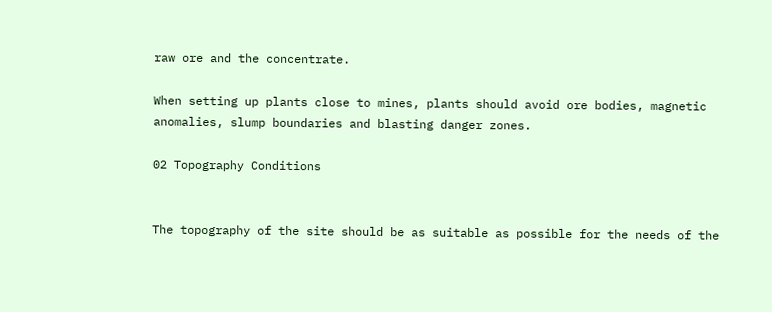raw ore and the concentrate.

When setting up plants close to mines, plants should avoid ore bodies, magnetic anomalies, slump boundaries and blasting danger zones.

02 Topography Conditions


The topography of the site should be as suitable as possible for the needs of the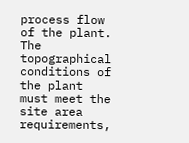process flow of the plant. The topographical conditions of the plant must meet the site area requirements,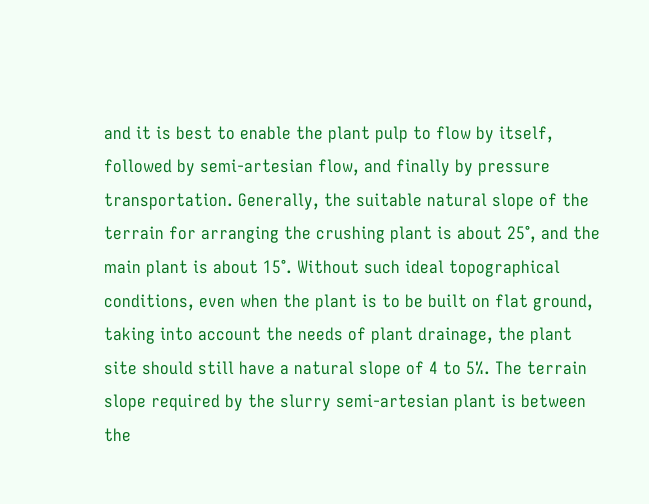and it is best to enable the plant pulp to flow by itself, followed by semi-artesian flow, and finally by pressure transportation. Generally, the suitable natural slope of the terrain for arranging the crushing plant is about 25°, and the main plant is about 15°. Without such ideal topographical conditions, even when the plant is to be built on flat ground, taking into account the needs of plant drainage, the plant site should still have a natural slope of 4 to 5%. The terrain slope required by the slurry semi-artesian plant is between the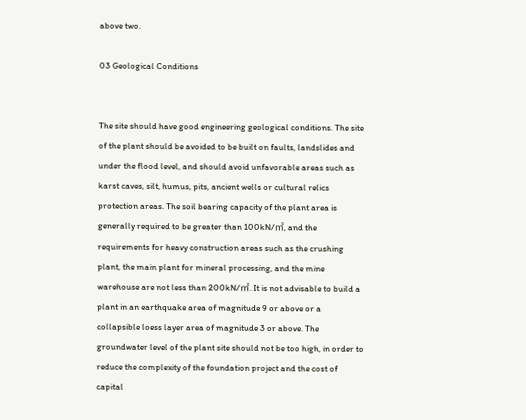above two.

03 Geological Conditions


The site should have good engineering geological conditions. The site of the plant should be avoided to be built on faults, landslides and under the flood level, and should avoid unfavorable areas such as karst caves, silt, humus, pits, ancient wells or cultural relics protection areas. The soil bearing capacity of the plant area is generally required to be greater than 100kN/㎡, and the requirements for heavy construction areas such as the crushing plant, the main plant for mineral processing, and the mine warehouse are not less than 200kN/㎡. It is not advisable to build a plant in an earthquake area of magnitude 9 or above or a collapsible loess layer area of magnitude 3 or above. The groundwater level of the plant site should not be too high, in order to reduce the complexity of the foundation project and the cost of capital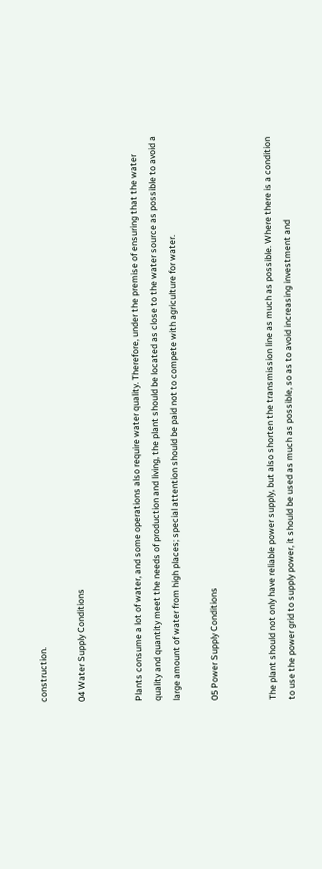construction.

04 Water Supply Conditions


Plants consume a lot of water, and some operations also require water quality. Therefore, under the premise of ensuring that the water quality and quantity meet the needs of production and living, the plant should be located as close to the water source as possible to avoid a large amount of water from high places; special attention should be paid not to compete with agriculture for water.

05 Power Supply Conditions


The plant should not only have reliable power supply, but also shorten the transmission line as much as possible. Where there is a condition to use the power grid to supply power, it should be used as much as possible, so as to avoid increasing investment and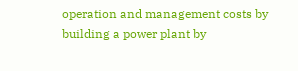operation and management costs by building a power plant by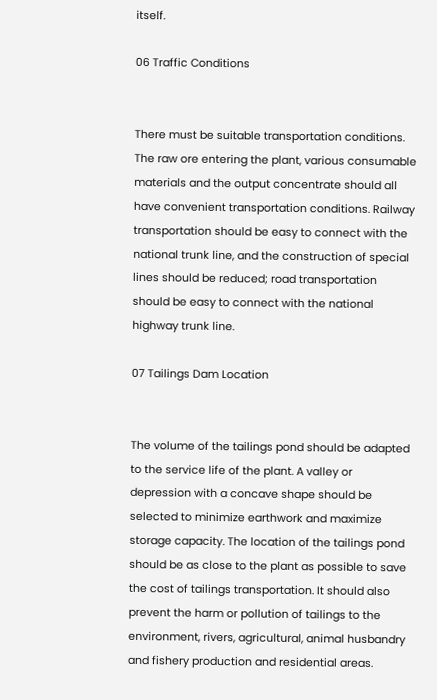itself.

06 Traffic Conditions


There must be suitable transportation conditions. The raw ore entering the plant, various consumable materials and the output concentrate should all have convenient transportation conditions. Railway transportation should be easy to connect with the national trunk line, and the construction of special lines should be reduced; road transportation should be easy to connect with the national highway trunk line.

07 Tailings Dam Location


The volume of the tailings pond should be adapted to the service life of the plant. A valley or depression with a concave shape should be selected to minimize earthwork and maximize storage capacity. The location of the tailings pond should be as close to the plant as possible to save the cost of tailings transportation. It should also prevent the harm or pollution of tailings to the environment, rivers, agricultural, animal husbandry and fishery production and residential areas.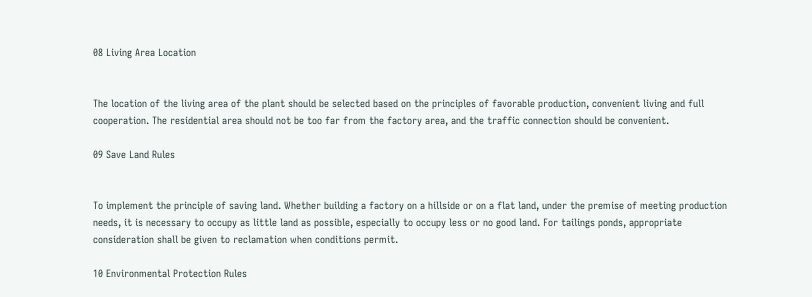08 Living Area Location


The location of the living area of the plant should be selected based on the principles of favorable production, convenient living and full cooperation. The residential area should not be too far from the factory area, and the traffic connection should be convenient.

09 Save Land Rules


To implement the principle of saving land. Whether building a factory on a hillside or on a flat land, under the premise of meeting production needs, it is necessary to occupy as little land as possible, especially to occupy less or no good land. For tailings ponds, appropriate consideration shall be given to reclamation when conditions permit.

10 Environmental Protection Rules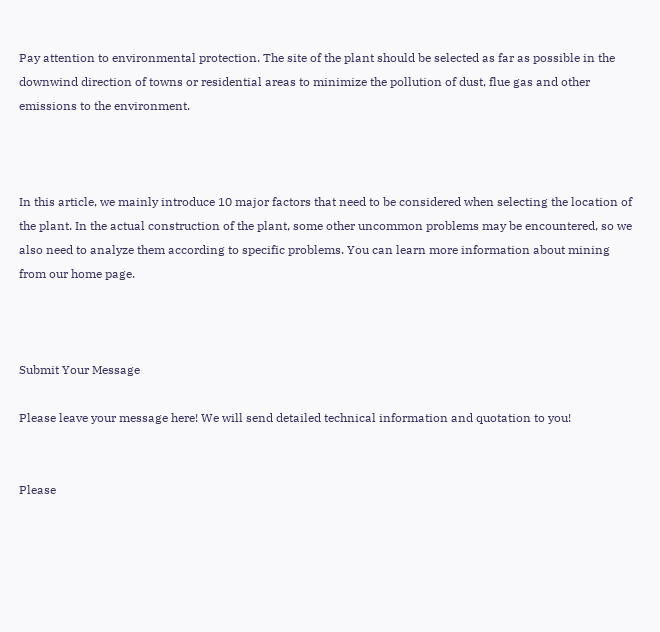Pay attention to environmental protection. The site of the plant should be selected as far as possible in the downwind direction of towns or residential areas to minimize the pollution of dust, flue gas and other emissions to the environment.



In this article, we mainly introduce 10 major factors that need to be considered when selecting the location of the plant. In the actual construction of the plant, some other uncommon problems may be encountered, so we also need to analyze them according to specific problems. You can learn more information about mining from our home page.



Submit Your Message

Please leave your message here! We will send detailed technical information and quotation to you!


Please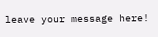leave your message here!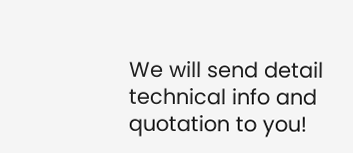We will send detail technical info and quotation to you!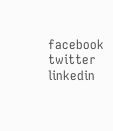facebook twitter linkedin